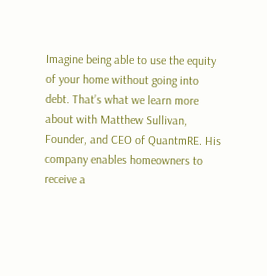Imagine being able to use the equity of your home without going into debt. That’s what we learn more about with Matthew Sullivan, Founder, and CEO of QuantmRE. His company enables homeowners to receive a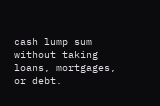cash lump sum without taking loans, mortgages, or debt.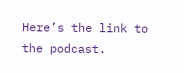Here’s the link to the podcast.